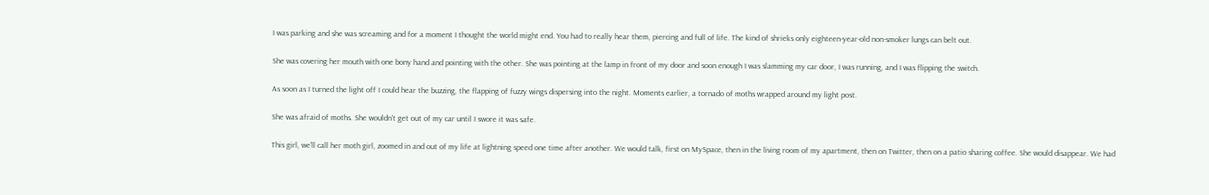I was parking and she was screaming and for a moment I thought the world might end. You had to really hear them, piercing and full of life. The kind of shrieks only eighteen-year-old non-smoker lungs can belt out.

She was covering her mouth with one bony hand and pointing with the other. She was pointing at the lamp in front of my door and soon enough I was slamming my car door, I was running, and I was flipping the switch.

As soon as I turned the light off I could hear the buzzing, the flapping of fuzzy wings dispersing into the night. Moments earlier, a tornado of moths wrapped around my light post.

She was afraid of moths. She wouldn’t get out of my car until I swore it was safe.

This girl, we’ll call her moth girl, zoomed in and out of my life at lightning speed one time after another. We would talk, first on MySpace, then in the living room of my apartment, then on Twitter, then on a patio sharing coffee. She would disappear. We had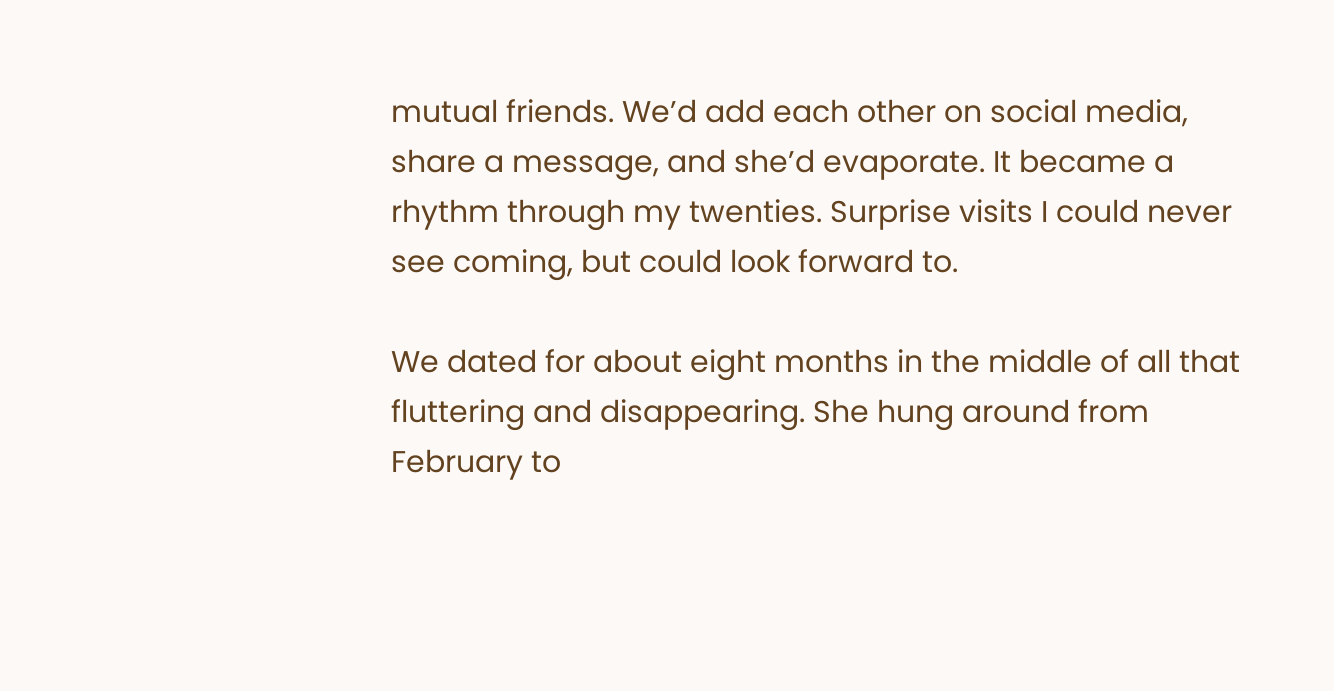mutual friends. We’d add each other on social media, share a message, and she’d evaporate. It became a rhythm through my twenties. Surprise visits I could never see coming, but could look forward to.

We dated for about eight months in the middle of all that fluttering and disappearing. She hung around from February to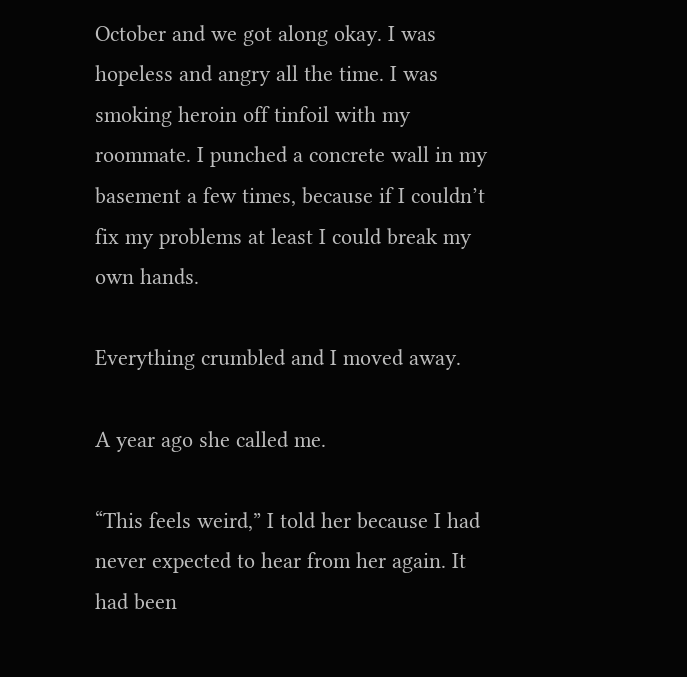October and we got along okay. I was hopeless and angry all the time. I was smoking heroin off tinfoil with my roommate. I punched a concrete wall in my basement a few times, because if I couldn’t fix my problems at least I could break my own hands.

Everything crumbled and I moved away.

A year ago she called me.

“This feels weird,” I told her because I had never expected to hear from her again. It had been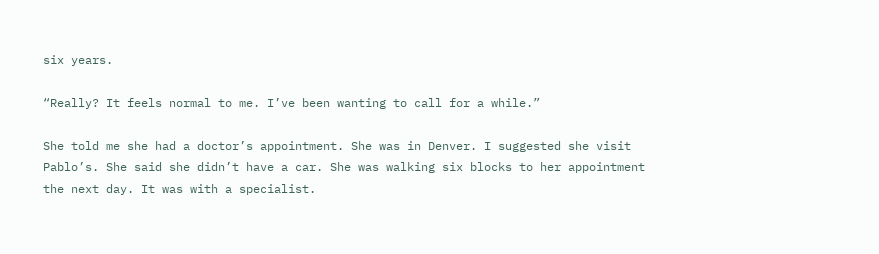six years.

“Really? It feels normal to me. I’ve been wanting to call for a while.”

She told me she had a doctor’s appointment. She was in Denver. I suggested she visit Pablo’s. She said she didn’t have a car. She was walking six blocks to her appointment the next day. It was with a specialist.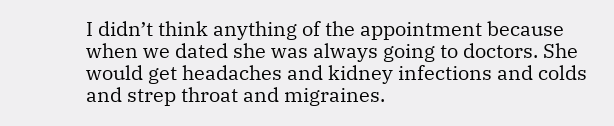I didn’t think anything of the appointment because when we dated she was always going to doctors. She would get headaches and kidney infections and colds and strep throat and migraines.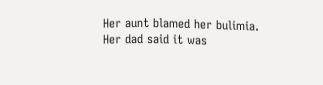Her aunt blamed her bulimia. Her dad said it was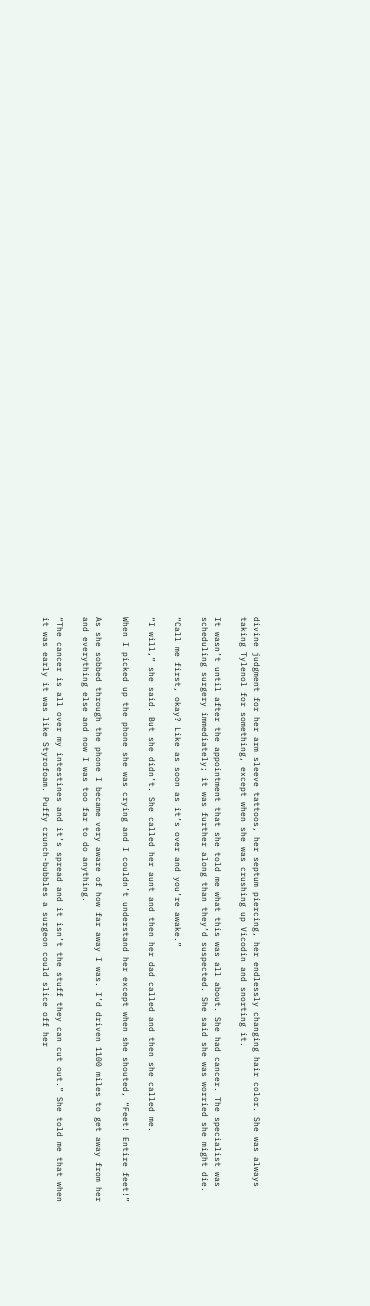divine judgment for her arm sleeve tattoos, her septum piercing, her endlessly changing hair color. She was always taking Tylenol for something, except when she was crushing up Vicodin and snorting it.

It wasn’t until after the appointment that she told me what this was all about. She had cancer. The specialist was scheduling surgery immediately; it was further along than they’d suspected. She said she was worried she might die.

“Call me first, okay? Like as soon as it’s over and you’re awake.”

“I will,” she said. But she didn’t. She called her aunt and then her dad called and then she called me.

When I picked up the phone she was crying and I couldn’t understand her except when she shouted, “Feet! Entire feet!”

As she sobbed through the phone I became very aware of how far away I was. I’d driven 1100 miles to get away from her and everything else and now I was too far to do anything.

“The cancer is all over my intestines and it’s spread and it isn’t the stuff they can cut out.” She told me that when it was early it was like Styrofoam. Puffy crunch-bubbles a surgeon could slice off her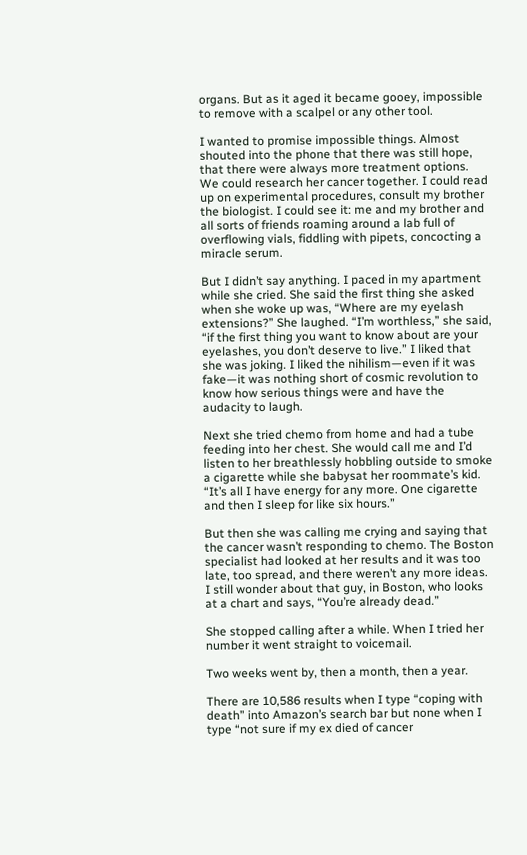organs. But as it aged it became gooey, impossible to remove with a scalpel or any other tool.

I wanted to promise impossible things. Almost shouted into the phone that there was still hope, that there were always more treatment options. We could research her cancer together. I could read up on experimental procedures, consult my brother the biologist. I could see it: me and my brother and all sorts of friends roaming around a lab full of overflowing vials, fiddling with pipets, concocting a miracle serum.

But I didn’t say anything. I paced in my apartment while she cried. She said the first thing she asked when she woke up was, “Where are my eyelash extensions?” She laughed. “I’m worthless,” she said, “if the first thing you want to know about are your eyelashes, you don’t deserve to live.” I liked that she was joking. I liked the nihilism—even if it was fake—it was nothing short of cosmic revolution to know how serious things were and have the audacity to laugh.

Next she tried chemo from home and had a tube feeding into her chest. She would call me and I’d listen to her breathlessly hobbling outside to smoke a cigarette while she babysat her roommate’s kid. “It’s all I have energy for any more. One cigarette and then I sleep for like six hours.”

But then she was calling me crying and saying that the cancer wasn’t responding to chemo. The Boston specialist had looked at her results and it was too late, too spread, and there weren’t any more ideas. I still wonder about that guy, in Boston, who looks at a chart and says, “You’re already dead.”

She stopped calling after a while. When I tried her number it went straight to voicemail.

Two weeks went by, then a month, then a year.

There are 10,586 results when I type “coping with death” into Amazon’s search bar but none when I type “not sure if my ex died of cancer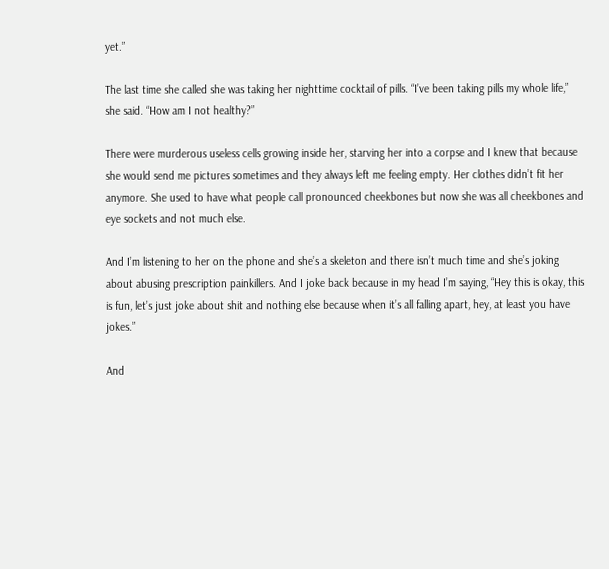yet.”

The last time she called she was taking her nighttime cocktail of pills. “I’ve been taking pills my whole life,” she said. “How am I not healthy?”

There were murderous useless cells growing inside her, starving her into a corpse and I knew that because she would send me pictures sometimes and they always left me feeling empty. Her clothes didn’t fit her anymore. She used to have what people call pronounced cheekbones but now she was all cheekbones and eye sockets and not much else.

And I’m listening to her on the phone and she’s a skeleton and there isn’t much time and she’s joking about abusing prescription painkillers. And I joke back because in my head I’m saying, “Hey this is okay, this is fun, let’s just joke about shit and nothing else because when it’s all falling apart, hey, at least you have jokes.”

And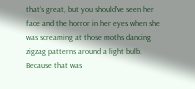that’s great, but you should’ve seen her face and the horror in her eyes when she was screaming at those moths dancing zigzag patterns around a light bulb. Because that was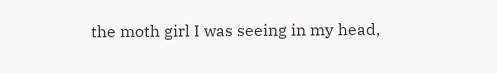the moth girl I was seeing in my head,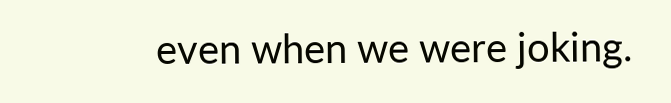even when we were joking.